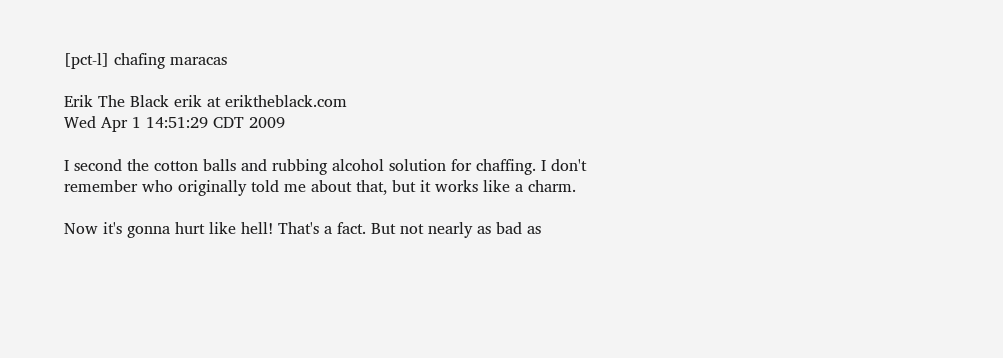[pct-l] chafing maracas

Erik The Black erik at eriktheblack.com
Wed Apr 1 14:51:29 CDT 2009

I second the cotton balls and rubbing alcohol solution for chaffing. I don't
remember who originally told me about that, but it works like a charm.

Now it's gonna hurt like hell! That's a fact. But not nearly as bad as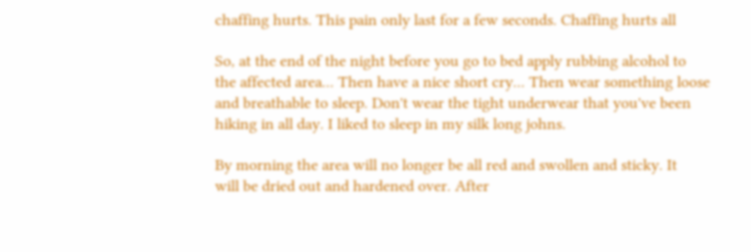chaffing hurts. This pain only last for a few seconds. Chaffing hurts all

So, at the end of the night before you go to bed apply rubbing alcohol to
the affected area... Then have a nice short cry... Then wear something loose
and breathable to sleep. Don't wear the tight underwear that you've been
hiking in all day. I liked to sleep in my silk long johns.

By morning the area will no longer be all red and swollen and sticky. It
will be dried out and hardened over. After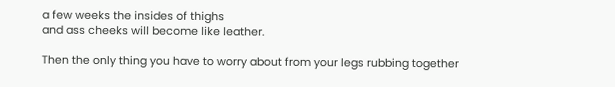a few weeks the insides of thighs
and ass cheeks will become like leather.

Then the only thing you have to worry about from your legs rubbing together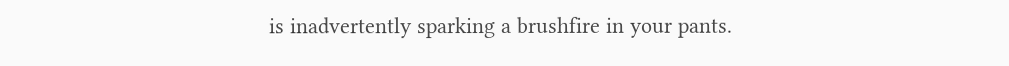is inadvertently sparking a brushfire in your pants.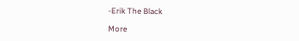-Erik The Black

More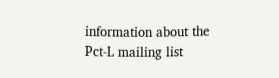information about the Pct-L mailing list